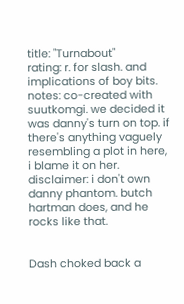title: "Turnabout"
rating: r. for slash. and implications of boy bits.
notes: co-created with suutkomgi. we decided it was danny's turn on top. if there's anything vaguely resembling a plot in here, i blame it on her.
disclaimer: i don't own danny phantom. butch hartman does, and he rocks like that.


Dash choked back a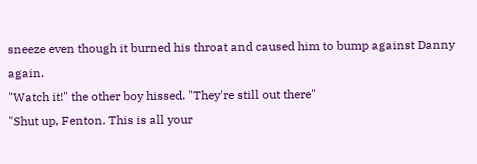sneeze even though it burned his throat and caused him to bump against Danny again.
"Watch it!" the other boy hissed. "They're still out there"
"Shut up, Fenton. This is all your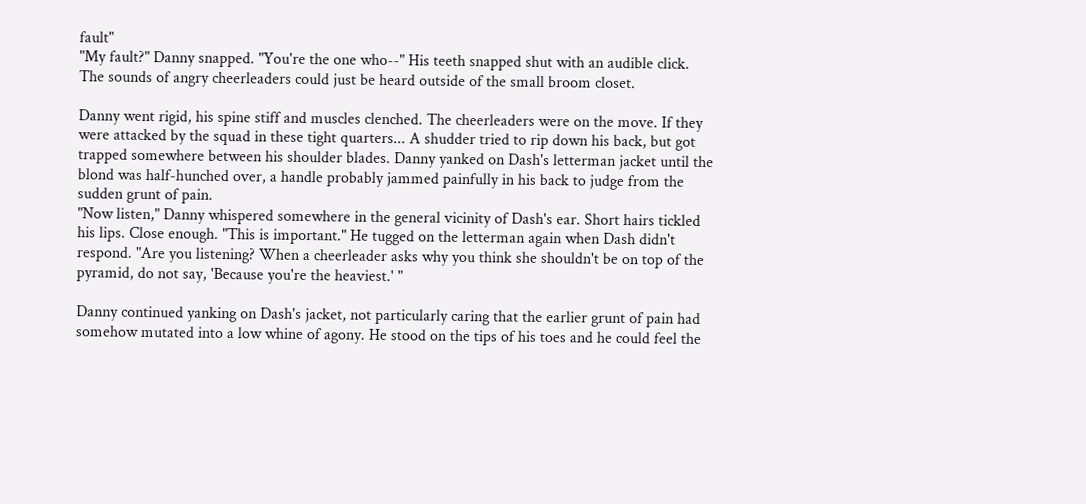fault"
"My fault?" Danny snapped. "You're the one who--" His teeth snapped shut with an audible click. The sounds of angry cheerleaders could just be heard outside of the small broom closet.

Danny went rigid, his spine stiff and muscles clenched. The cheerleaders were on the move. If they were attacked by the squad in these tight quarters... A shudder tried to rip down his back, but got trapped somewhere between his shoulder blades. Danny yanked on Dash's letterman jacket until the blond was half-hunched over, a handle probably jammed painfully in his back to judge from the sudden grunt of pain.
"Now listen," Danny whispered somewhere in the general vicinity of Dash's ear. Short hairs tickled his lips. Close enough. "This is important." He tugged on the letterman again when Dash didn't respond. "Are you listening? When a cheerleader asks why you think she shouldn't be on top of the pyramid, do not say, 'Because you're the heaviest.' "

Danny continued yanking on Dash's jacket, not particularly caring that the earlier grunt of pain had somehow mutated into a low whine of agony. He stood on the tips of his toes and he could feel the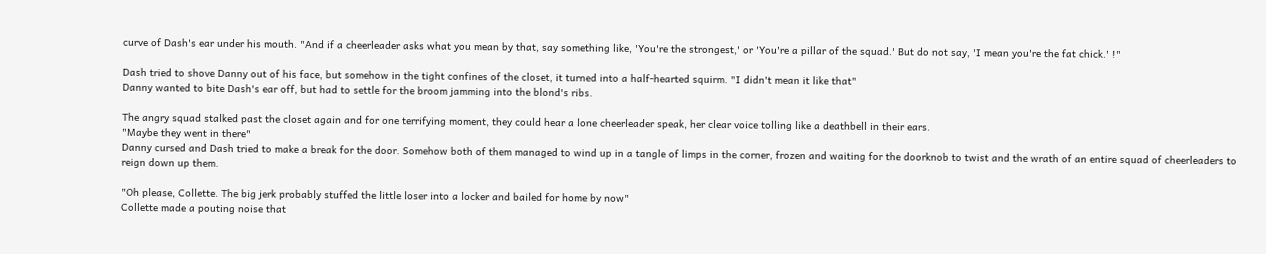curve of Dash's ear under his mouth. "And if a cheerleader asks what you mean by that, say something like, 'You're the strongest,' or 'You're a pillar of the squad.' But do not say, 'I mean you're the fat chick.' !"

Dash tried to shove Danny out of his face, but somehow in the tight confines of the closet, it turned into a half-hearted squirm. "I didn't mean it like that"
Danny wanted to bite Dash's ear off, but had to settle for the broom jamming into the blond's ribs.

The angry squad stalked past the closet again and for one terrifying moment, they could hear a lone cheerleader speak, her clear voice tolling like a deathbell in their ears.
"Maybe they went in there"
Danny cursed and Dash tried to make a break for the door. Somehow both of them managed to wind up in a tangle of limps in the corner, frozen and waiting for the doorknob to twist and the wrath of an entire squad of cheerleaders to reign down up them.

"Oh please, Collette. The big jerk probably stuffed the little loser into a locker and bailed for home by now"
Collette made a pouting noise that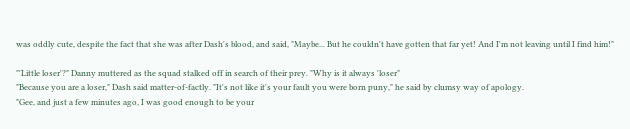was oddly cute, despite the fact that she was after Dash's blood, and said, "Maybe... But he couldn't have gotten that far yet! And I'm not leaving until I find him!"

"'Little loser'?" Danny muttered as the squad stalked off in search of their prey. "Why is it always 'loser"
"Because you are a loser," Dash said matter-of-factly. "It's not like it's your fault you were born puny," he said by clumsy way of apology.
"Gee, and just a few minutes ago, I was good enough to be your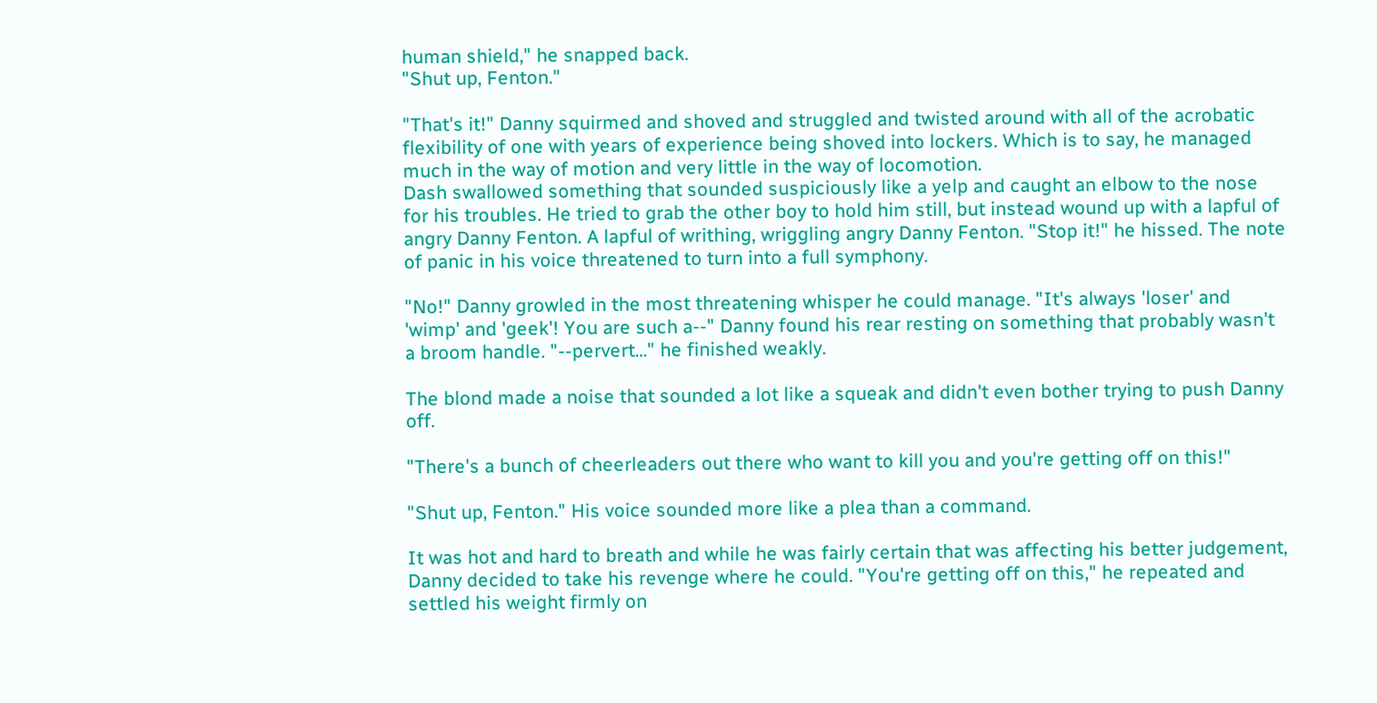human shield," he snapped back.
"Shut up, Fenton."

"That's it!" Danny squirmed and shoved and struggled and twisted around with all of the acrobatic flexibility of one with years of experience being shoved into lockers. Which is to say, he managed much in the way of motion and very little in the way of locomotion.
Dash swallowed something that sounded suspiciously like a yelp and caught an elbow to the nose for his troubles. He tried to grab the other boy to hold him still, but instead wound up with a lapful of angry Danny Fenton. A lapful of writhing, wriggling angry Danny Fenton. "Stop it!" he hissed. The note of panic in his voice threatened to turn into a full symphony.

"No!" Danny growled in the most threatening whisper he could manage. "It's always 'loser' and 'wimp' and 'geek'! You are such a--" Danny found his rear resting on something that probably wasn't a broom handle. "--pervert..." he finished weakly.

The blond made a noise that sounded a lot like a squeak and didn't even bother trying to push Danny off.

"There's a bunch of cheerleaders out there who want to kill you and you're getting off on this!"

"Shut up, Fenton." His voice sounded more like a plea than a command.

It was hot and hard to breath and while he was fairly certain that was affecting his better judgement, Danny decided to take his revenge where he could. "You're getting off on this," he repeated and settled his weight firmly on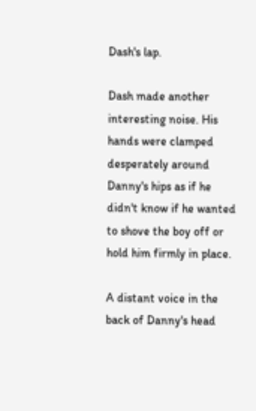Dash's lap.

Dash made another interesting noise. His hands were clamped desperately around Danny's hips as if he didn't know if he wanted to shove the boy off or hold him firmly in place.

A distant voice in the back of Danny's head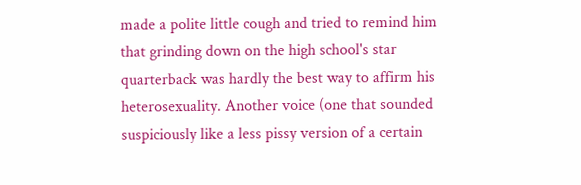made a polite little cough and tried to remind him that grinding down on the high school's star quarterback was hardly the best way to affirm his heterosexuality. Another voice (one that sounded suspiciously like a less pissy version of a certain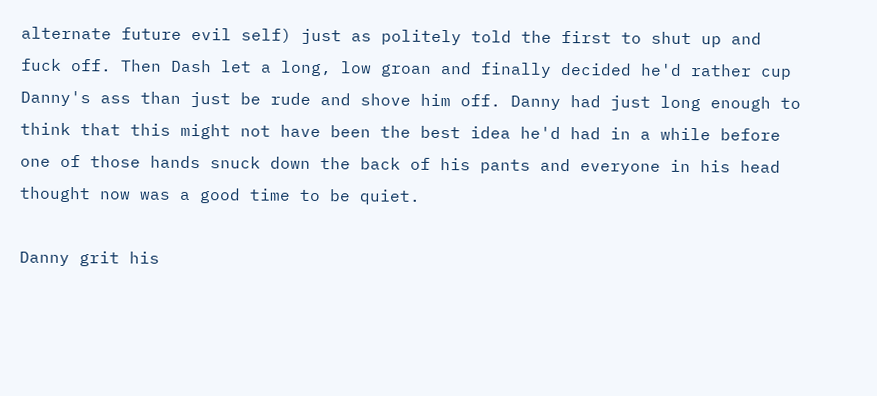alternate future evil self) just as politely told the first to shut up and fuck off. Then Dash let a long, low groan and finally decided he'd rather cup Danny's ass than just be rude and shove him off. Danny had just long enough to think that this might not have been the best idea he'd had in a while before one of those hands snuck down the back of his pants and everyone in his head thought now was a good time to be quiet.

Danny grit his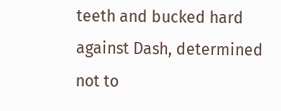teeth and bucked hard against Dash, determined not to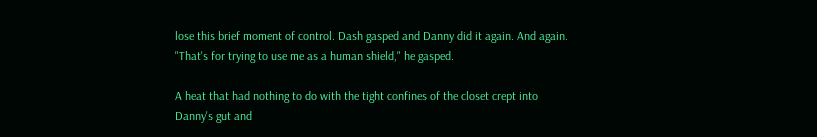lose this brief moment of control. Dash gasped and Danny did it again. And again. "That's for trying to use me as a human shield," he gasped.

A heat that had nothing to do with the tight confines of the closet crept into Danny's gut and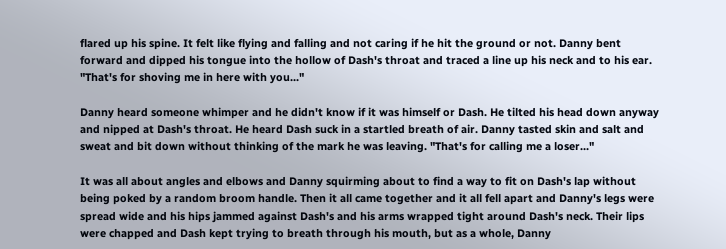flared up his spine. It felt like flying and falling and not caring if he hit the ground or not. Danny bent forward and dipped his tongue into the hollow of Dash's throat and traced a line up his neck and to his ear. "That's for shoving me in here with you..."

Danny heard someone whimper and he didn't know if it was himself or Dash. He tilted his head down anyway and nipped at Dash's throat. He heard Dash suck in a startled breath of air. Danny tasted skin and salt and sweat and bit down without thinking of the mark he was leaving. "That's for calling me a loser..."

It was all about angles and elbows and Danny squirming about to find a way to fit on Dash's lap without being poked by a random broom handle. Then it all came together and it all fell apart and Danny's legs were spread wide and his hips jammed against Dash's and his arms wrapped tight around Dash's neck. Their lips were chapped and Dash kept trying to breath through his mouth, but as a whole, Danny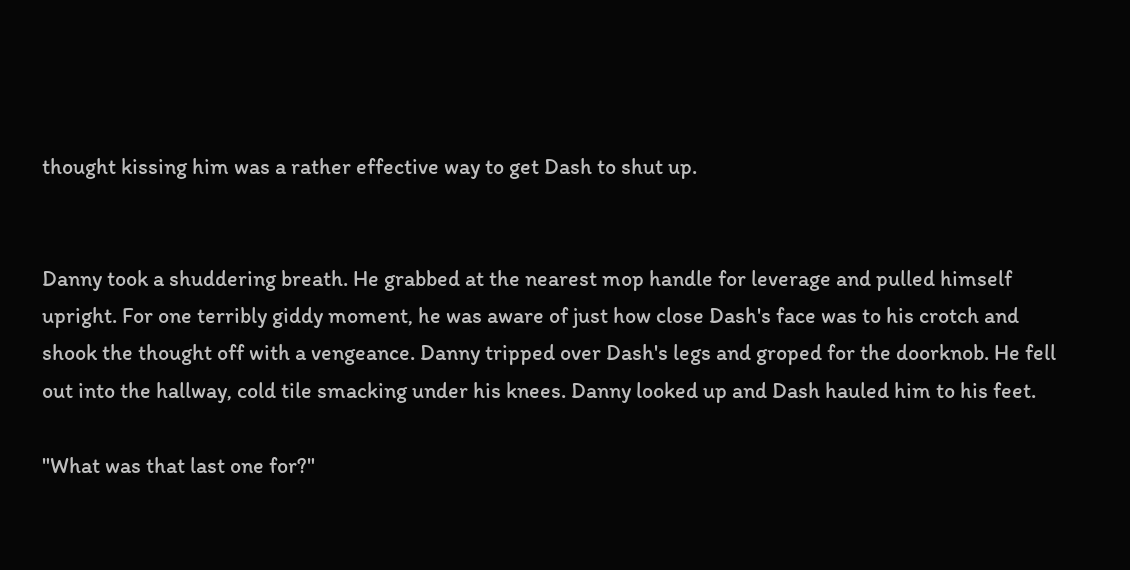thought kissing him was a rather effective way to get Dash to shut up.


Danny took a shuddering breath. He grabbed at the nearest mop handle for leverage and pulled himself upright. For one terribly giddy moment, he was aware of just how close Dash's face was to his crotch and shook the thought off with a vengeance. Danny tripped over Dash's legs and groped for the doorknob. He fell out into the hallway, cold tile smacking under his knees. Danny looked up and Dash hauled him to his feet.

"What was that last one for?"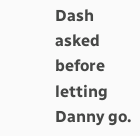Dash asked before letting Danny go.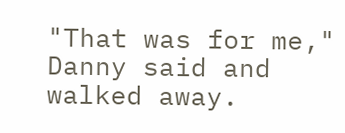"That was for me," Danny said and walked away.